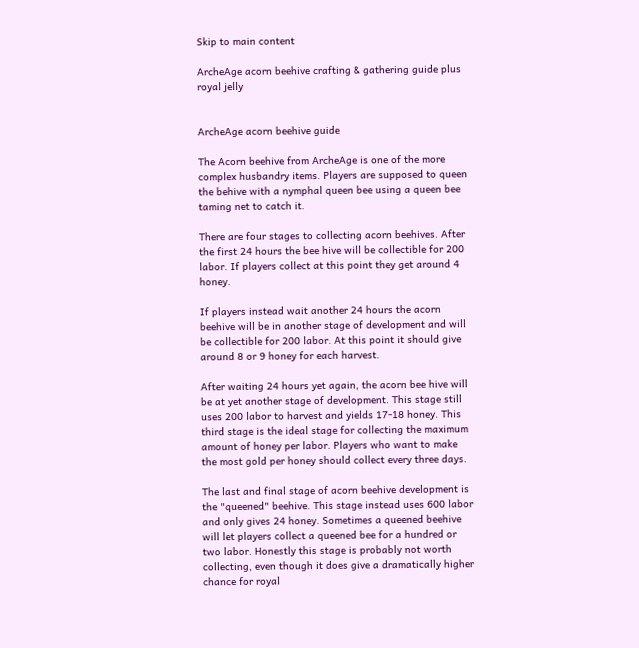Skip to main content

ArcheAge acorn beehive crafting & gathering guide plus royal jelly


ArcheAge acorn beehive guide

The Acorn beehive from ArcheAge is one of the more complex husbandry items. Players are supposed to queen the behive with a nymphal queen bee using a queen bee taming net to catch it.

There are four stages to collecting acorn beehives. After the first 24 hours the bee hive will be collectible for 200 labor. If players collect at this point they get around 4 honey.

If players instead wait another 24 hours the acorn beehive will be in another stage of development and will be collectible for 200 labor. At this point it should give around 8 or 9 honey for each harvest.

After waiting 24 hours yet again, the acorn bee hive will be at yet another stage of development. This stage still uses 200 labor to harvest and yields 17-18 honey. This third stage is the ideal stage for collecting the maximum amount of honey per labor. Players who want to make the most gold per honey should collect every three days.

The last and final stage of acorn beehive development is the "queened" beehive. This stage instead uses 600 labor and only gives 24 honey. Sometimes a queened beehive will let players collect a queened bee for a hundred or two labor. Honestly this stage is probably not worth collecting, even though it does give a dramatically higher chance for royal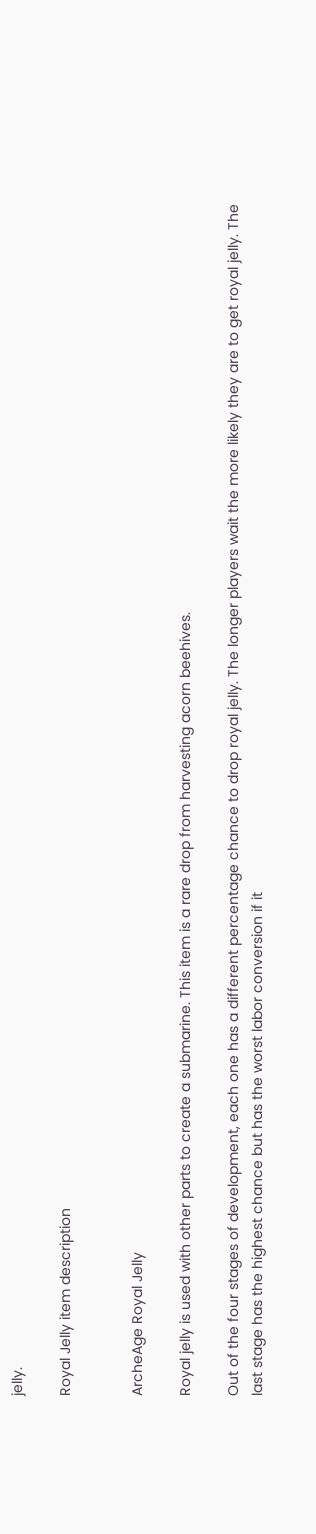jelly.

Royal Jelly item description


ArcheAge Royal Jelly

Royal jelly is used with other parts to create a submarine. This item is a rare drop from harvesting acorn beehives.

Out of the four stages of development, each one has a different percentage chance to drop royal jelly. The longer players wait the more likely they are to get royal jelly. The last stage has the highest chance but has the worst labor conversion if it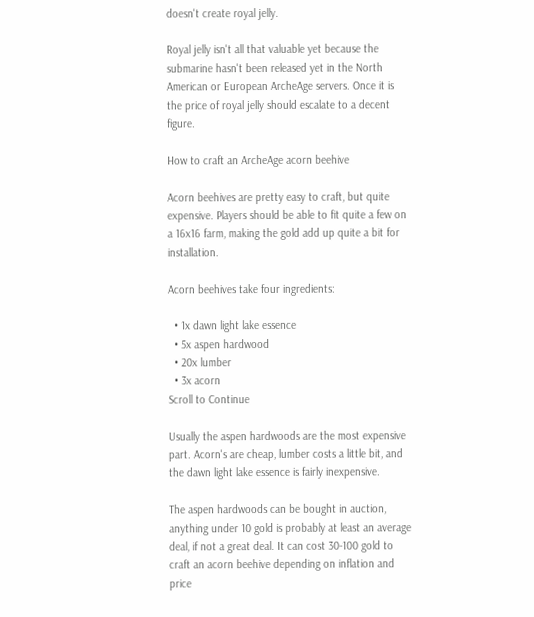doesn't create royal jelly.

Royal jelly isn't all that valuable yet because the submarine hasn't been released yet in the North American or European ArcheAge servers. Once it is the price of royal jelly should escalate to a decent figure.

How to craft an ArcheAge acorn beehive

Acorn beehives are pretty easy to craft, but quite expensive. Players should be able to fit quite a few on a 16x16 farm, making the gold add up quite a bit for installation.

Acorn beehives take four ingredients:

  • 1x dawn light lake essence
  • 5x aspen hardwood
  • 20x lumber
  • 3x acorn
Scroll to Continue

Usually the aspen hardwoods are the most expensive part. Acorn's are cheap, lumber costs a little bit, and the dawn light lake essence is fairly inexpensive.

The aspen hardwoods can be bought in auction, anything under 10 gold is probably at least an average deal, if not a great deal. It can cost 30-100 gold to craft an acorn beehive depending on inflation and price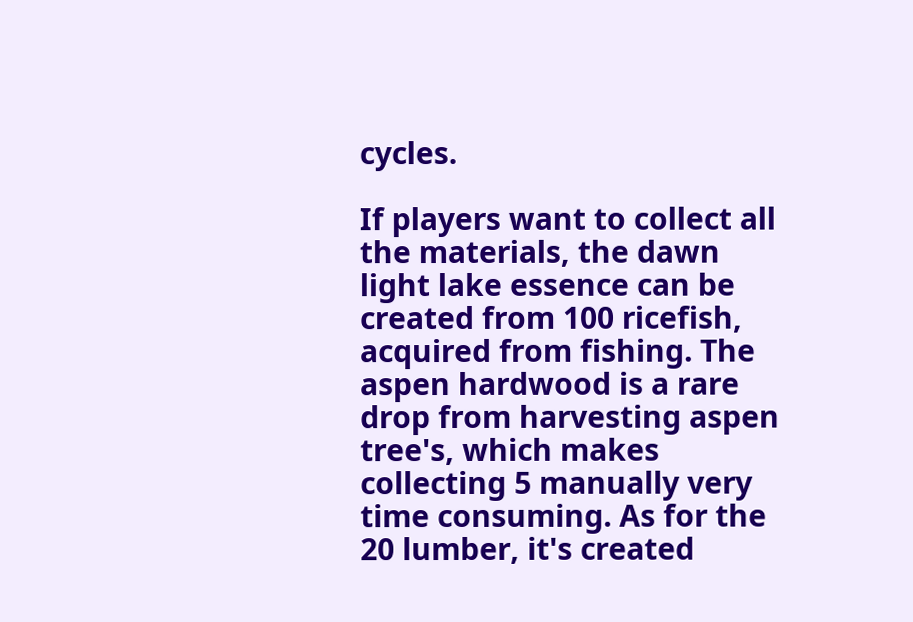cycles.

If players want to collect all the materials, the dawn light lake essence can be created from 100 ricefish, acquired from fishing. The aspen hardwood is a rare drop from harvesting aspen tree's, which makes collecting 5 manually very time consuming. As for the 20 lumber, it's created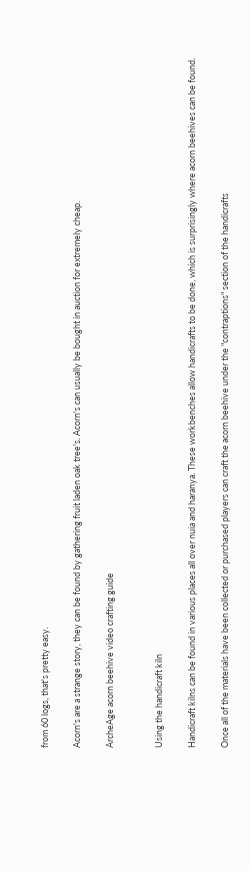from 60 logs, that's pretty easy.

Acorn's are a strange story, they can be found by gathering fruit laden oak tree's. Acorn's can usually be bought in auction for extremely cheap.

ArcheAge acorn beehive video crafting guide


Using the handicraft kiln

Handicraft kilns can be found in various places all over nuia and haranya. These workbenches allow handicrafts to be done, which is surprisingly where acorn beehives can be found.

Once all of the materials have been collected or purchased players can craft the acorn beehive under the "contraptions" section of the handicrafts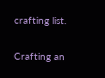crafting list.

Crafting an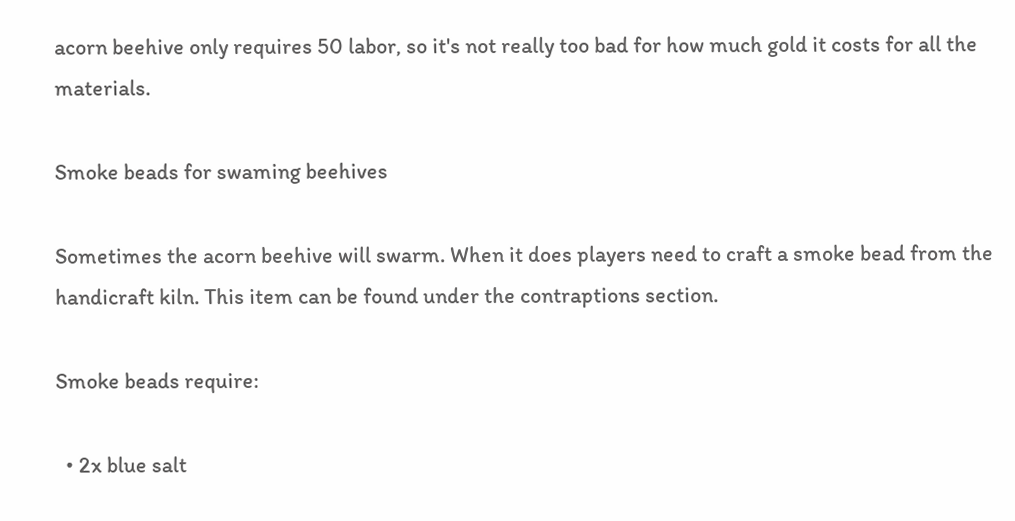acorn beehive only requires 50 labor, so it's not really too bad for how much gold it costs for all the materials.

Smoke beads for swaming beehives

Sometimes the acorn beehive will swarm. When it does players need to craft a smoke bead from the handicraft kiln. This item can be found under the contraptions section.

Smoke beads require:

  • 2x blue salt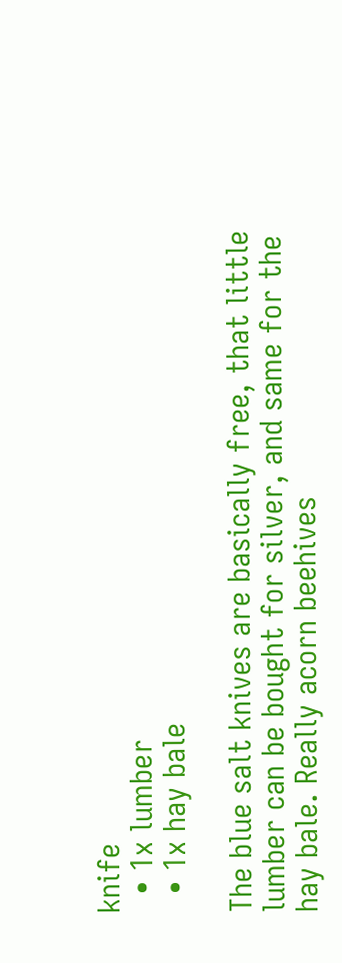knife
  • 1x lumber
  • 1x hay bale

The blue salt knives are basically free, that little lumber can be bought for silver, and same for the hay bale. Really acorn beehives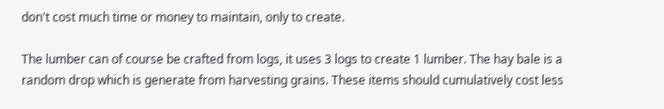don't cost much time or money to maintain, only to create.

The lumber can of course be crafted from logs, it uses 3 logs to create 1 lumber. The hay bale is a random drop which is generate from harvesting grains. These items should cumulatively cost less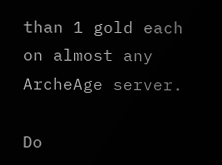than 1 gold each on almost any ArcheAge server.

Do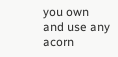you own and use any acorn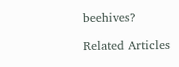beehives?

Related Articles